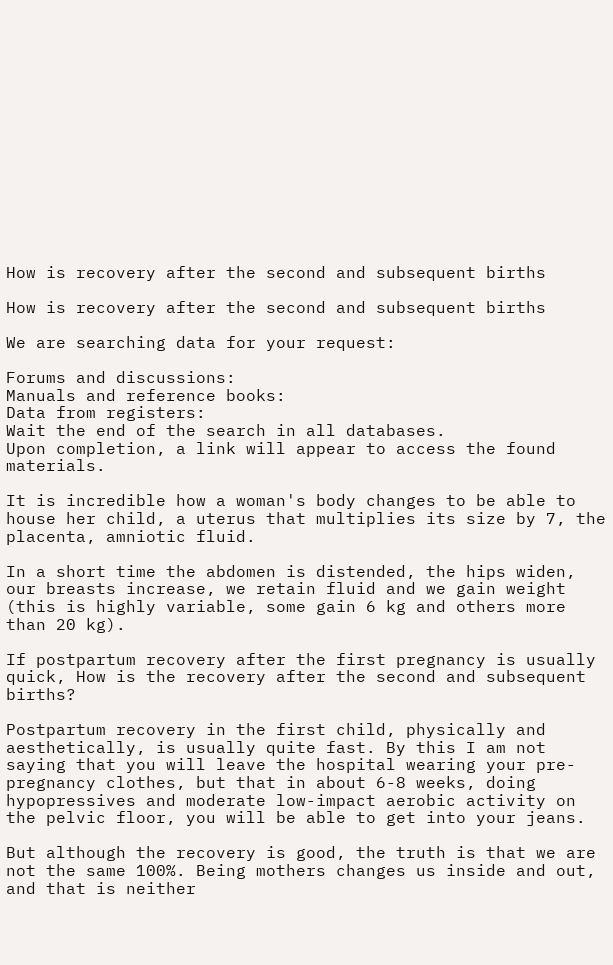How is recovery after the second and subsequent births

How is recovery after the second and subsequent births

We are searching data for your request:

Forums and discussions:
Manuals and reference books:
Data from registers:
Wait the end of the search in all databases.
Upon completion, a link will appear to access the found materials.

It is incredible how a woman's body changes to be able to house her child, a uterus that multiplies its size by 7, the placenta, amniotic fluid.

In a short time the abdomen is distended, the hips widen, our breasts increase, we retain fluid and we gain weight (this is highly variable, some gain 6 kg and others more than 20 kg).

If postpartum recovery after the first pregnancy is usually quick, How is the recovery after the second and subsequent births?

Postpartum recovery in the first child, physically and aesthetically, is usually quite fast. By this I am not saying that you will leave the hospital wearing your pre-pregnancy clothes, but that in about 6-8 weeks, doing hypopressives and moderate low-impact aerobic activity on the pelvic floor, you will be able to get into your jeans.

But although the recovery is good, the truth is that we are not the same 100%. Being mothers changes us inside and out, and that is neither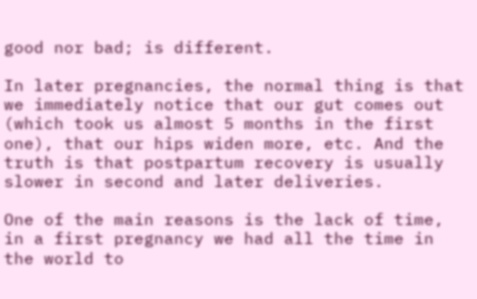good nor bad; is different.

In later pregnancies, the normal thing is that we immediately notice that our gut comes out (which took us almost 5 months in the first one), that our hips widen more, etc. And the truth is that postpartum recovery is usually slower in second and later deliveries.

One of the main reasons is the lack of time, in a first pregnancy we had all the time in the world to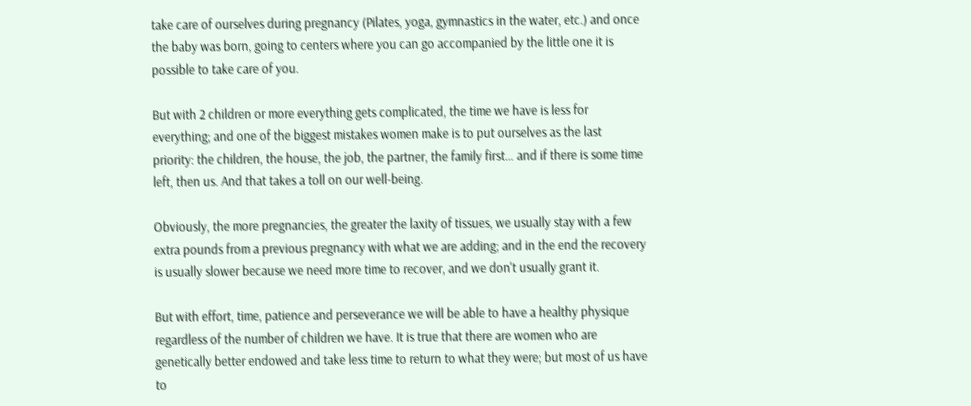take care of ourselves during pregnancy (Pilates, yoga, gymnastics in the water, etc.) and once the baby was born, going to centers where you can go accompanied by the little one it is possible to take care of you.

But with 2 children or more everything gets complicated, the time we have is less for everything; and one of the biggest mistakes women make is to put ourselves as the last priority: the children, the house, the job, the partner, the family first… and if there is some time left, then us. And that takes a toll on our well-being.

Obviously, the more pregnancies, the greater the laxity of tissues, we usually stay with a few extra pounds from a previous pregnancy with what we are adding; and in the end the recovery is usually slower because we need more time to recover, and we don't usually grant it.

But with effort, time, patience and perseverance we will be able to have a healthy physique regardless of the number of children we have. It is true that there are women who are genetically better endowed and take less time to return to what they were; but most of us have to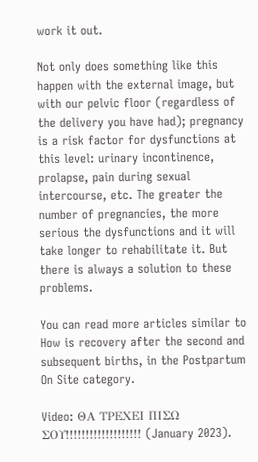work it out.

Not only does something like this happen with the external image, but with our pelvic floor (regardless of the delivery you have had); pregnancy is a risk factor for dysfunctions at this level: urinary incontinence, prolapse, pain during sexual intercourse, etc. The greater the number of pregnancies, the more serious the dysfunctions and it will take longer to rehabilitate it. But there is always a solution to these problems.

You can read more articles similar to How is recovery after the second and subsequent births, in the Postpartum On Site category.

Video: ΘΑ ΤΡΕΧΕΙ ΠΙΣΩ ΣΟΥ!!!!!!!!!!!!!!!!!!! (January 2023).